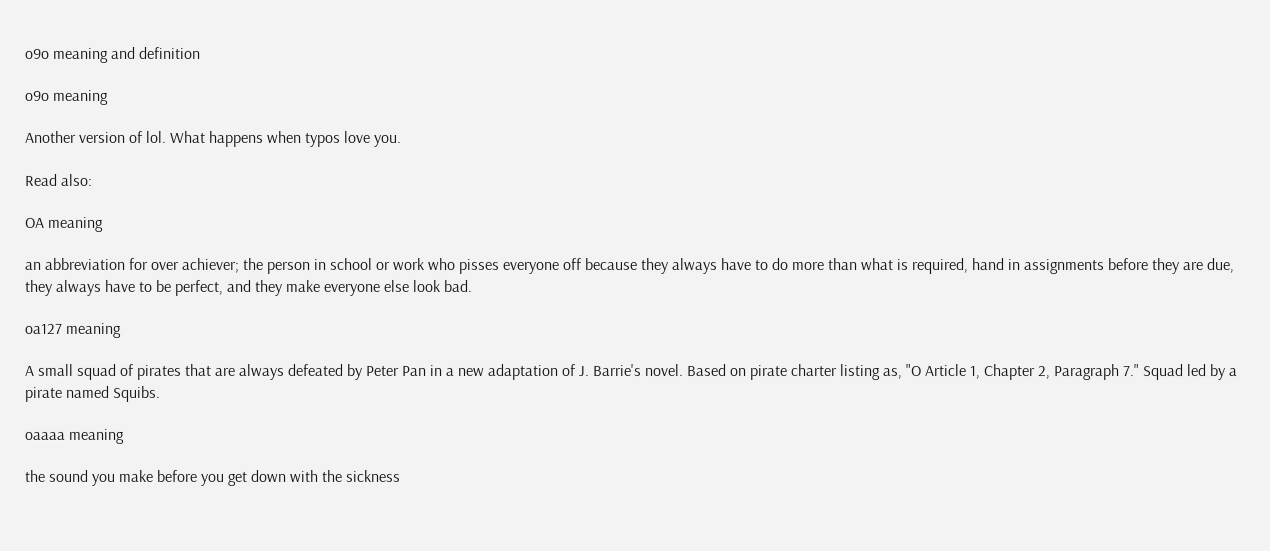o9o meaning and definition

o9o meaning

Another version of lol. What happens when typos love you.

Read also:

OA meaning

an abbreviation for over achiever; the person in school or work who pisses everyone off because they always have to do more than what is required, hand in assignments before they are due, they always have to be perfect, and they make everyone else look bad.

oa127 meaning

A small squad of pirates that are always defeated by Peter Pan in a new adaptation of J. Barrie's novel. Based on pirate charter listing as, "O Article 1, Chapter 2, Paragraph 7." Squad led by a pirate named Squibs.

oaaaa meaning

the sound you make before you get down with the sickness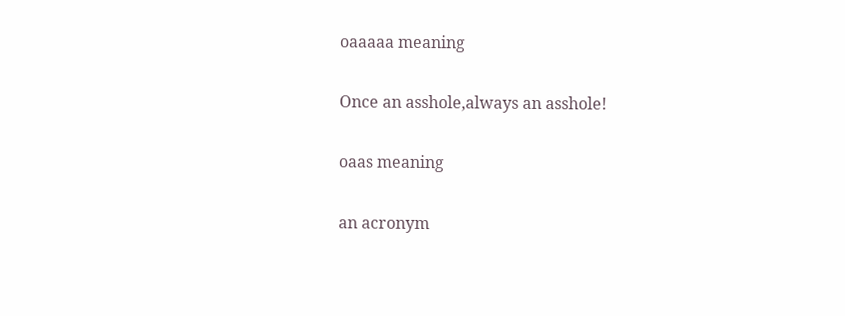oaaaaa meaning

Once an asshole,always an asshole!

oaas meaning

an acronym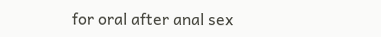for oral after anal sex